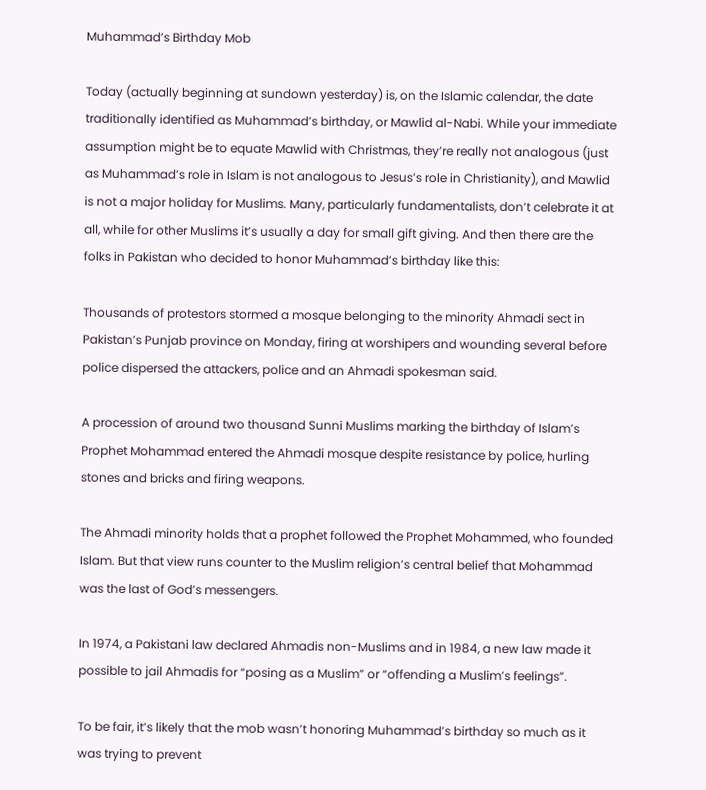Muhammad’s Birthday Mob

Today (actually beginning at sundown yesterday) is, on the Islamic calendar, the date traditionally identified as Muhammad’s birthday, or Mawlid al-Nabi. While your immediate assumption might be to equate Mawlid with Christmas, they’re really not analogous (just as Muhammad’s role in Islam is not analogous to Jesus’s role in Christianity), and Mawlid is not a major holiday for Muslims. Many, particularly fundamentalists, don’t celebrate it at all, while for other Muslims it’s usually a day for small gift giving. And then there are the folks in Pakistan who decided to honor Muhammad’s birthday like this:

Thousands of protestors stormed a mosque belonging to the minority Ahmadi sect in Pakistan’s Punjab province on Monday, firing at worshipers and wounding several before police dispersed the attackers, police and an Ahmadi spokesman said.

A procession of around two thousand Sunni Muslims marking the birthday of Islam’s Prophet Mohammad entered the Ahmadi mosque despite resistance by police, hurling stones and bricks and firing weapons.

The Ahmadi minority holds that a prophet followed the Prophet Mohammed, who founded Islam. But that view runs counter to the Muslim religion’s central belief that Mohammad was the last of God’s messengers.

In 1974, a Pakistani law declared Ahmadis non-Muslims and in 1984, a new law made it possible to jail Ahmadis for “posing as a Muslim” or “offending a Muslim’s feelings”.

To be fair, it’s likely that the mob wasn’t honoring Muhammad’s birthday so much as it was trying to prevent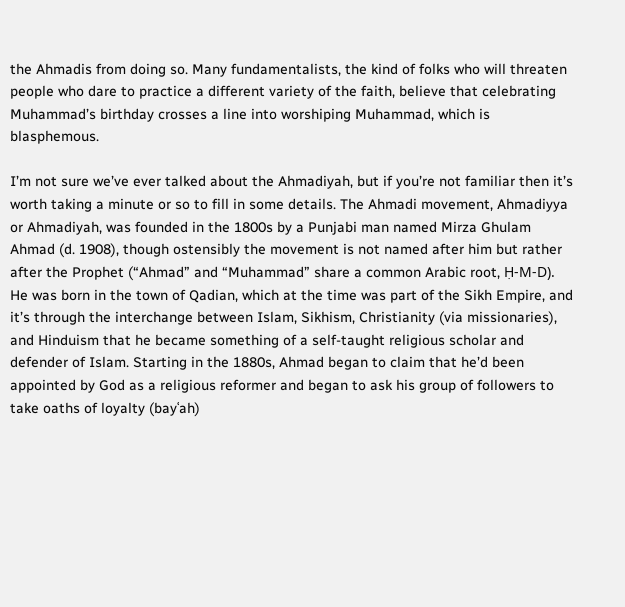the Ahmadis from doing so. Many fundamentalists, the kind of folks who will threaten people who dare to practice a different variety of the faith, believe that celebrating Muhammad’s birthday crosses a line into worshiping Muhammad, which is blasphemous.

I’m not sure we’ve ever talked about the Ahmadiyah, but if you’re not familiar then it’s worth taking a minute or so to fill in some details. The Ahmadi movement, Ahmadiyya or Ahmadiyah, was founded in the 1800s by a Punjabi man named Mirza Ghulam Ahmad (d. 1908), though ostensibly the movement is not named after him but rather after the Prophet (“Ahmad” and “Muhammad” share a common Arabic root, Ḥ-M-D). He was born in the town of Qadian, which at the time was part of the Sikh Empire, and it’s through the interchange between Islam, Sikhism, Christianity (via missionaries), and Hinduism that he became something of a self-taught religious scholar and defender of Islam. Starting in the 1880s, Ahmad began to claim that he’d been appointed by God as a religious reformer and began to ask his group of followers to take oaths of loyalty (bayʿah)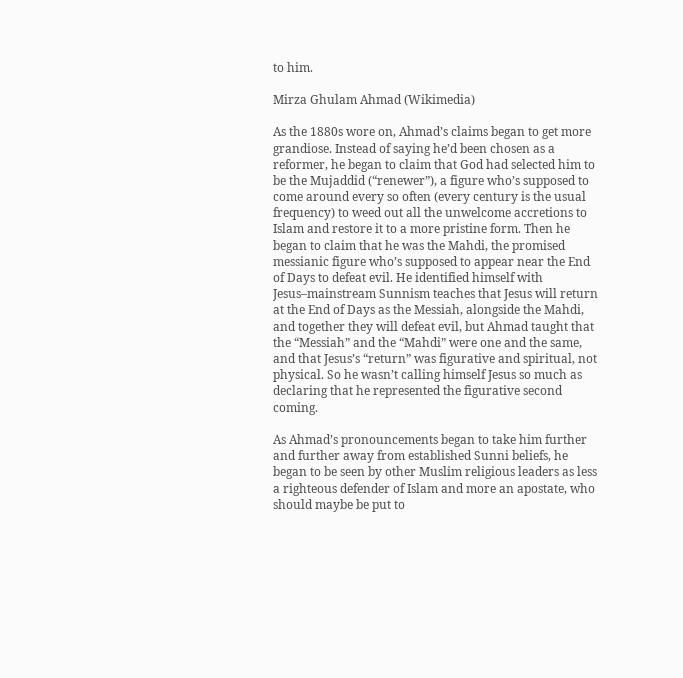to him.

Mirza Ghulam Ahmad (Wikimedia)

As the 1880s wore on, Ahmad’s claims began to get more grandiose. Instead of saying he’d been chosen as a reformer, he began to claim that God had selected him to be the Mujaddid (“renewer”), a figure who’s supposed to come around every so often (every century is the usual frequency) to weed out all the unwelcome accretions to Islam and restore it to a more pristine form. Then he began to claim that he was the Mahdi, the promised messianic figure who’s supposed to appear near the End of Days to defeat evil. He identified himself with Jesus–mainstream Sunnism teaches that Jesus will return at the End of Days as the Messiah, alongside the Mahdi, and together they will defeat evil, but Ahmad taught that the “Messiah” and the “Mahdi” were one and the same, and that Jesus’s “return” was figurative and spiritual, not physical. So he wasn’t calling himself Jesus so much as declaring that he represented the figurative second coming.

As Ahmad’s pronouncements began to take him further and further away from established Sunni beliefs, he began to be seen by other Muslim religious leaders as less a righteous defender of Islam and more an apostate, who should maybe be put to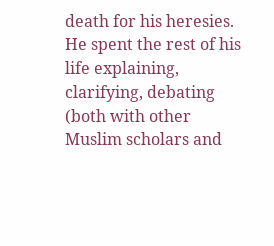death for his heresies. He spent the rest of his life explaining, clarifying, debating (both with other Muslim scholars and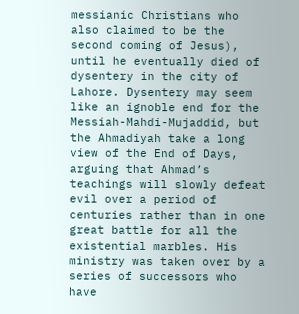messianic Christians who also claimed to be the second coming of Jesus), until he eventually died of dysentery in the city of Lahore. Dysentery may seem like an ignoble end for the Messiah-Mahdi-Mujaddid, but the Ahmadiyah take a long view of the End of Days, arguing that Ahmad’s teachings will slowly defeat evil over a period of centuries rather than in one great battle for all the existential marbles. His ministry was taken over by a series of successors who have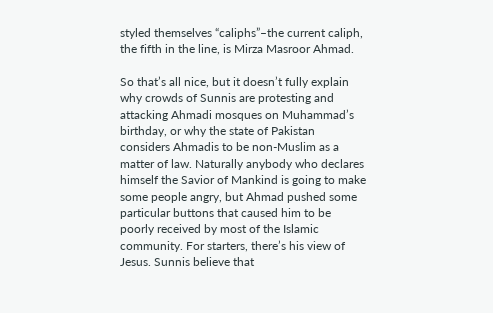styled themselves “caliphs”–the current caliph, the fifth in the line, is Mirza Masroor Ahmad.

So that’s all nice, but it doesn’t fully explain why crowds of Sunnis are protesting and attacking Ahmadi mosques on Muhammad’s birthday, or why the state of Pakistan considers Ahmadis to be non-Muslim as a matter of law. Naturally anybody who declares himself the Savior of Mankind is going to make some people angry, but Ahmad pushed some particular buttons that caused him to be poorly received by most of the Islamic community. For starters, there’s his view of Jesus. Sunnis believe that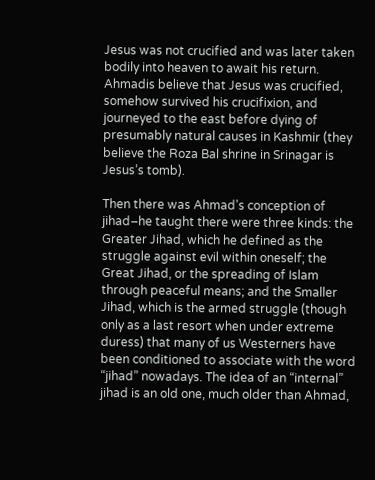Jesus was not crucified and was later taken bodily into heaven to await his return. Ahmadis believe that Jesus was crucified, somehow survived his crucifixion, and journeyed to the east before dying of presumably natural causes in Kashmir (they believe the Roza Bal shrine in Srinagar is Jesus’s tomb).

Then there was Ahmad’s conception of jihad–he taught there were three kinds: the Greater Jihad, which he defined as the struggle against evil within oneself; the Great Jihad, or the spreading of Islam through peaceful means; and the Smaller Jihad, which is the armed struggle (though only as a last resort when under extreme duress) that many of us Westerners have been conditioned to associate with the word “jihad” nowadays. The idea of an “internal” jihad is an old one, much older than Ahmad,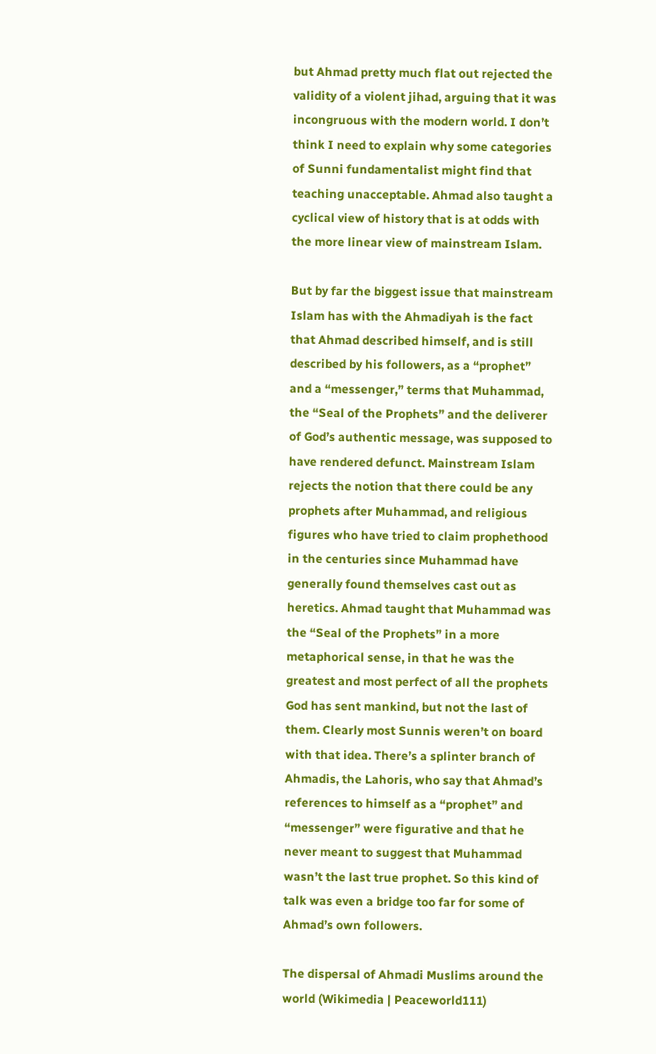but Ahmad pretty much flat out rejected the validity of a violent jihad, arguing that it was incongruous with the modern world. I don’t think I need to explain why some categories of Sunni fundamentalist might find that teaching unacceptable. Ahmad also taught a cyclical view of history that is at odds with the more linear view of mainstream Islam.

But by far the biggest issue that mainstream Islam has with the Ahmadiyah is the fact that Ahmad described himself, and is still described by his followers, as a “prophet” and a “messenger,” terms that Muhammad, the “Seal of the Prophets” and the deliverer of God’s authentic message, was supposed to have rendered defunct. Mainstream Islam rejects the notion that there could be any prophets after Muhammad, and religious figures who have tried to claim prophethood in the centuries since Muhammad have generally found themselves cast out as heretics. Ahmad taught that Muhammad was the “Seal of the Prophets” in a more metaphorical sense, in that he was the greatest and most perfect of all the prophets God has sent mankind, but not the last of them. Clearly most Sunnis weren’t on board with that idea. There’s a splinter branch of Ahmadis, the Lahoris, who say that Ahmad’s references to himself as a “prophet” and “messenger” were figurative and that he never meant to suggest that Muhammad wasn’t the last true prophet. So this kind of talk was even a bridge too far for some of Ahmad’s own followers.

The dispersal of Ahmadi Muslims around the world (Wikimedia | Peaceworld111)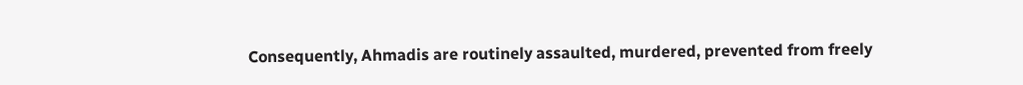Consequently, Ahmadis are routinely assaulted, murdered, prevented from freely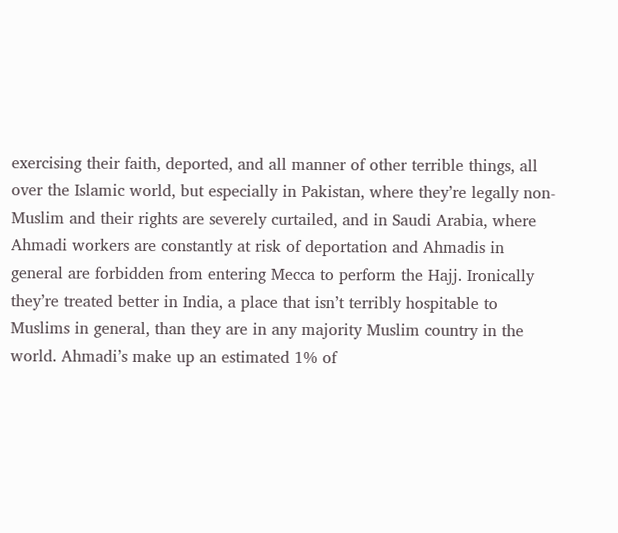exercising their faith, deported, and all manner of other terrible things, all over the Islamic world, but especially in Pakistan, where they’re legally non-Muslim and their rights are severely curtailed, and in Saudi Arabia, where Ahmadi workers are constantly at risk of deportation and Ahmadis in general are forbidden from entering Mecca to perform the Hajj. Ironically they’re treated better in India, a place that isn’t terribly hospitable to Muslims in general, than they are in any majority Muslim country in the world. Ahmadi’s make up an estimated 1% of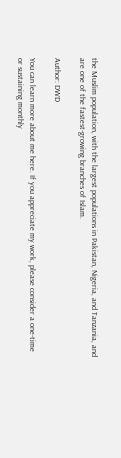the Muslim population, with the largest populations in Pakistan, Nigeria, and Tanzania, and are one of the fastest-growing branches of Islam.

Author: DWD

You can learn more about me here. If you appreciate my work, please consider a one-time or sustaining monthly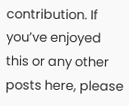contribution. If you’ve enjoyed this or any other posts here, please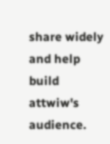share widely and help build attwiw's audience.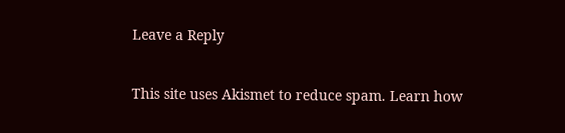Leave a Reply

This site uses Akismet to reduce spam. Learn how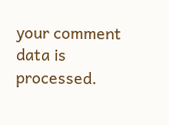your comment data is processed.